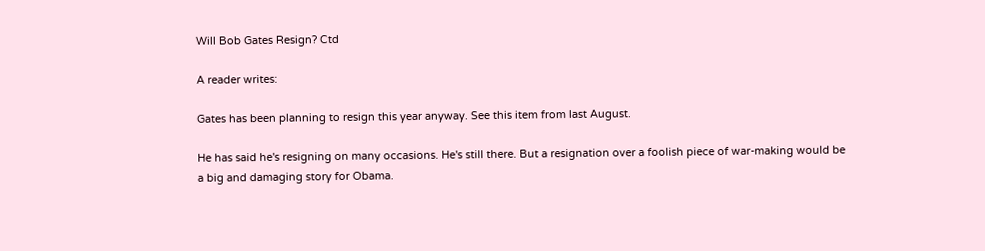Will Bob Gates Resign? Ctd

A reader writes:

Gates has been planning to resign this year anyway. See this item from last August.

He has said he's resigning on many occasions. He's still there. But a resignation over a foolish piece of war-making would be a big and damaging story for Obama.